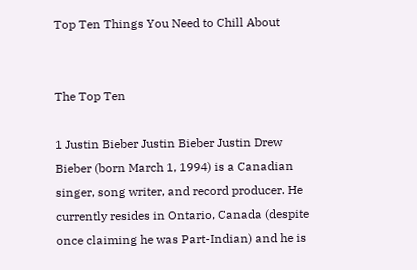Top Ten Things You Need to Chill About


The Top Ten

1 Justin Bieber Justin Bieber Justin Drew Bieber (born March 1, 1994) is a Canadian singer, song writer, and record producer. He currently resides in Ontario, Canada (despite once claiming he was Part-Indian) and he is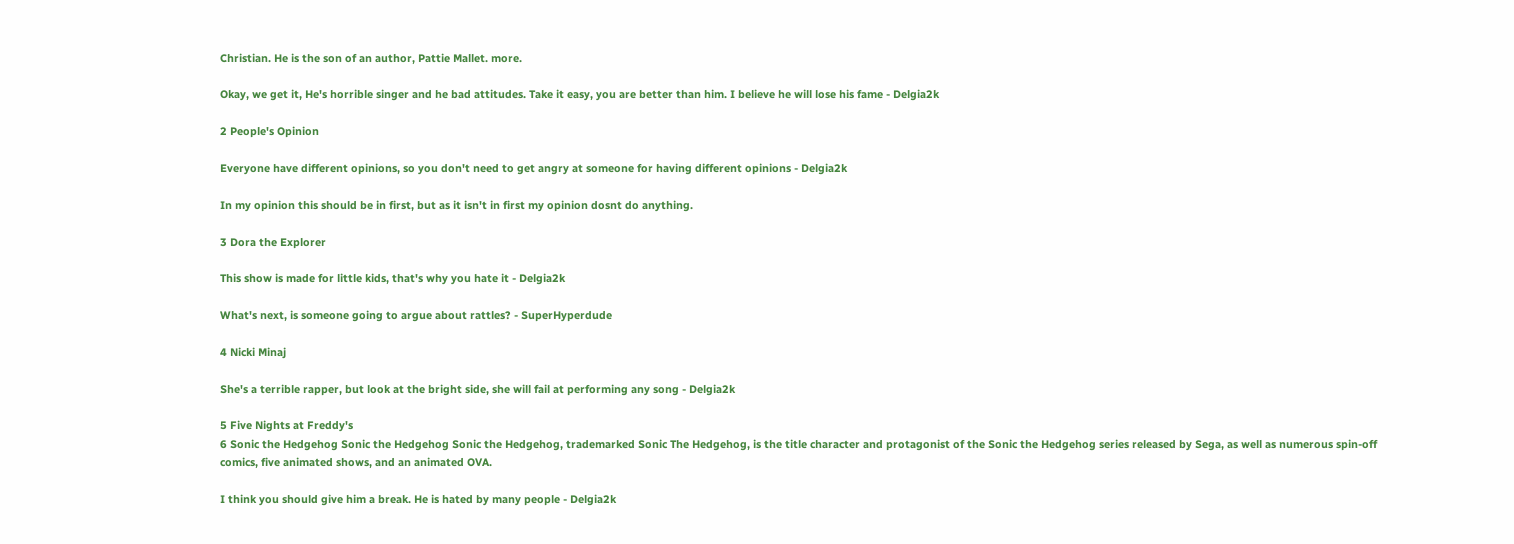Christian. He is the son of an author, Pattie Mallet. more.

Okay, we get it, He's horrible singer and he bad attitudes. Take it easy, you are better than him. I believe he will lose his fame - Delgia2k

2 People's Opinion

Everyone have different opinions, so you don't need to get angry at someone for having different opinions - Delgia2k

In my opinion this should be in first, but as it isn't in first my opinion dosnt do anything.

3 Dora the Explorer

This show is made for little kids, that's why you hate it - Delgia2k

What's next, is someone going to argue about rattles? - SuperHyperdude

4 Nicki Minaj

She's a terrible rapper, but look at the bright side, she will fail at performing any song - Delgia2k

5 Five Nights at Freddy's
6 Sonic the Hedgehog Sonic the Hedgehog Sonic the Hedgehog, trademarked Sonic The Hedgehog, is the title character and protagonist of the Sonic the Hedgehog series released by Sega, as well as numerous spin-off comics, five animated shows, and an animated OVA.

I think you should give him a break. He is hated by many people - Delgia2k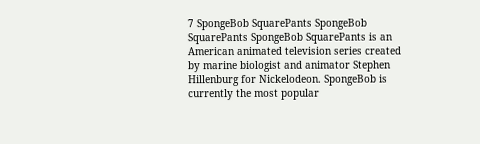7 SpongeBob SquarePants SpongeBob SquarePants SpongeBob SquarePants is an American animated television series created by marine biologist and animator Stephen Hillenburg for Nickelodeon. SpongeBob is currently the most popular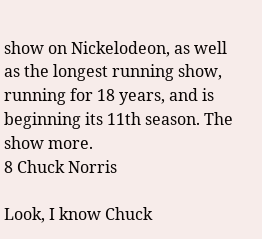show on Nickelodeon, as well as the longest running show, running for 18 years, and is beginning its 11th season. The show more.
8 Chuck Norris

Look, I know Chuck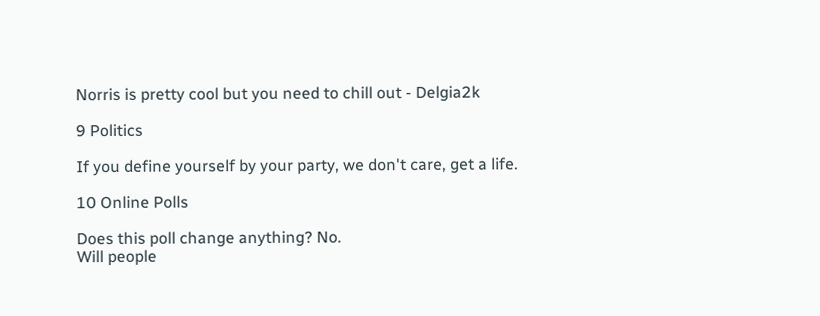Norris is pretty cool but you need to chill out - Delgia2k

9 Politics

If you define yourself by your party, we don't care, get a life.

10 Online Polls

Does this poll change anything? No.
Will people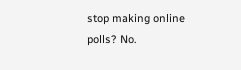stop making online polls? No.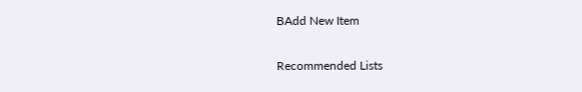BAdd New Item

Recommended Lists